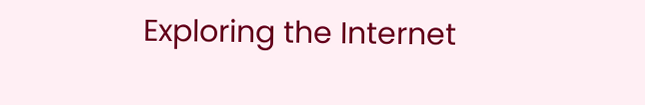Exploring the Internet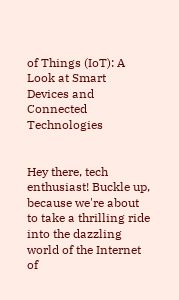of Things (IoT): A Look at Smart Devices and Connected Technologies


Hey there, tech enthusiast! Buckle up, because we're about to take a thrilling ride into the dazzling world of the Internet of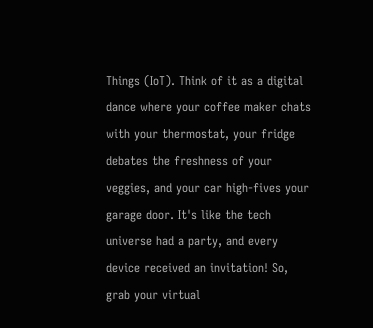Things (IoT). Think of it as a digital dance where your coffee maker chats with your thermostat, your fridge debates the freshness of your veggies, and your car high-fives your garage door. It's like the tech universe had a party, and every device received an invitation! So, grab your virtual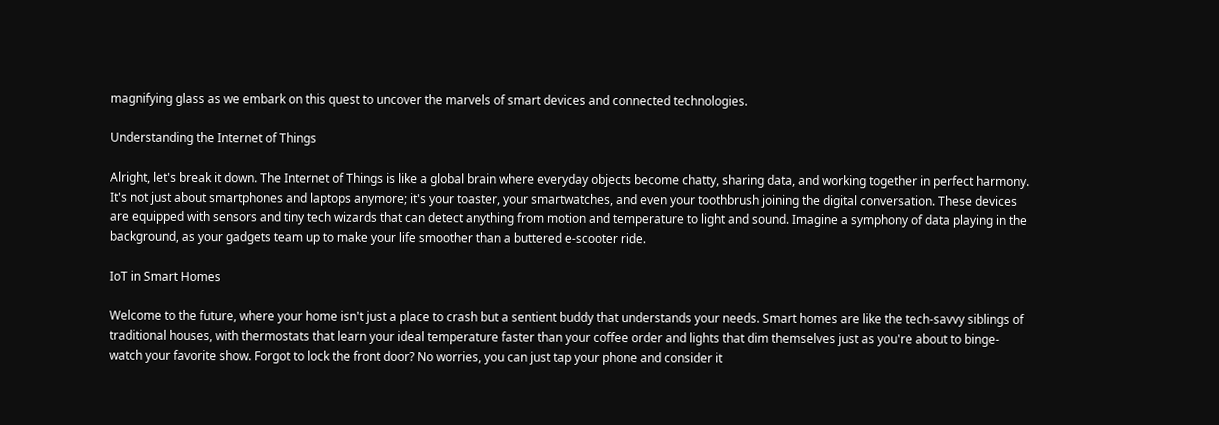magnifying glass as we embark on this quest to uncover the marvels of smart devices and connected technologies.

Understanding the Internet of Things

Alright, let's break it down. The Internet of Things is like a global brain where everyday objects become chatty, sharing data, and working together in perfect harmony. It's not just about smartphones and laptops anymore; it's your toaster, your smartwatches, and even your toothbrush joining the digital conversation. These devices are equipped with sensors and tiny tech wizards that can detect anything from motion and temperature to light and sound. Imagine a symphony of data playing in the background, as your gadgets team up to make your life smoother than a buttered e-scooter ride.

IoT in Smart Homes

Welcome to the future, where your home isn't just a place to crash but a sentient buddy that understands your needs. Smart homes are like the tech-savvy siblings of traditional houses, with thermostats that learn your ideal temperature faster than your coffee order and lights that dim themselves just as you're about to binge-watch your favorite show. Forgot to lock the front door? No worries, you can just tap your phone and consider it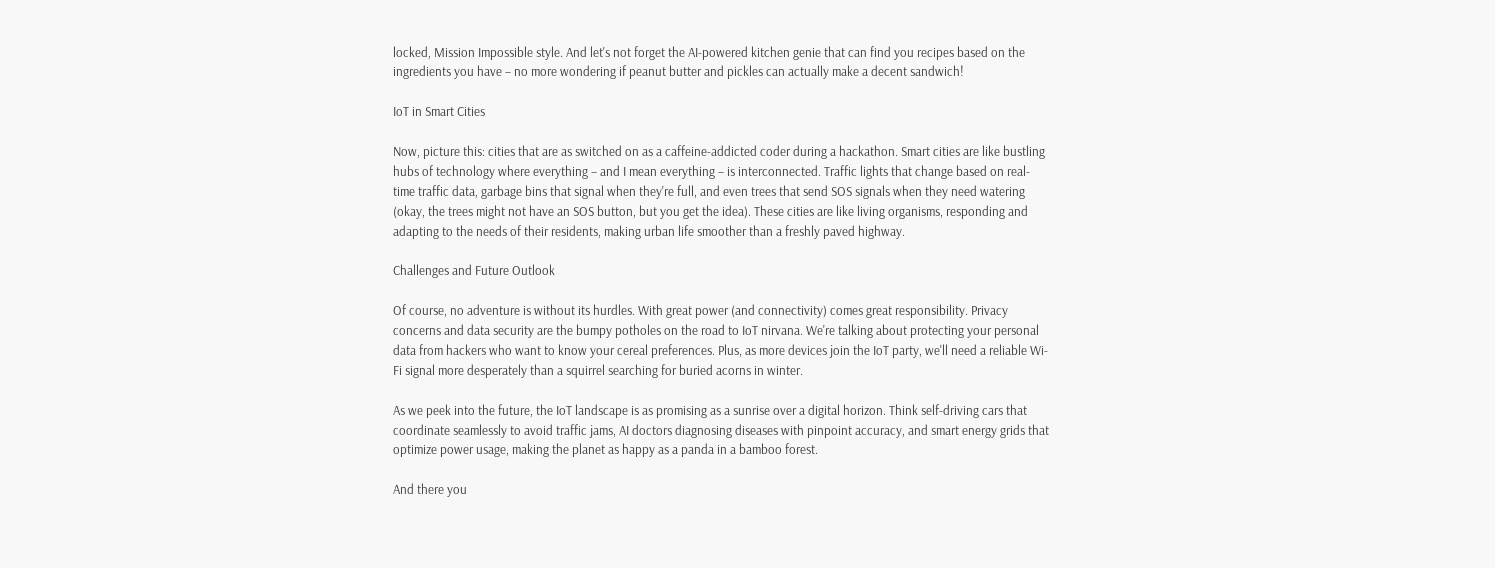locked, Mission Impossible style. And let's not forget the AI-powered kitchen genie that can find you recipes based on the ingredients you have – no more wondering if peanut butter and pickles can actually make a decent sandwich!

IoT in Smart Cities

Now, picture this: cities that are as switched on as a caffeine-addicted coder during a hackathon. Smart cities are like bustling hubs of technology where everything – and I mean everything – is interconnected. Traffic lights that change based on real-time traffic data, garbage bins that signal when they're full, and even trees that send SOS signals when they need watering (okay, the trees might not have an SOS button, but you get the idea). These cities are like living organisms, responding and adapting to the needs of their residents, making urban life smoother than a freshly paved highway.

Challenges and Future Outlook

Of course, no adventure is without its hurdles. With great power (and connectivity) comes great responsibility. Privacy concerns and data security are the bumpy potholes on the road to IoT nirvana. We're talking about protecting your personal data from hackers who want to know your cereal preferences. Plus, as more devices join the IoT party, we'll need a reliable Wi-Fi signal more desperately than a squirrel searching for buried acorns in winter.

As we peek into the future, the IoT landscape is as promising as a sunrise over a digital horizon. Think self-driving cars that coordinate seamlessly to avoid traffic jams, AI doctors diagnosing diseases with pinpoint accuracy, and smart energy grids that optimize power usage, making the planet as happy as a panda in a bamboo forest.

And there you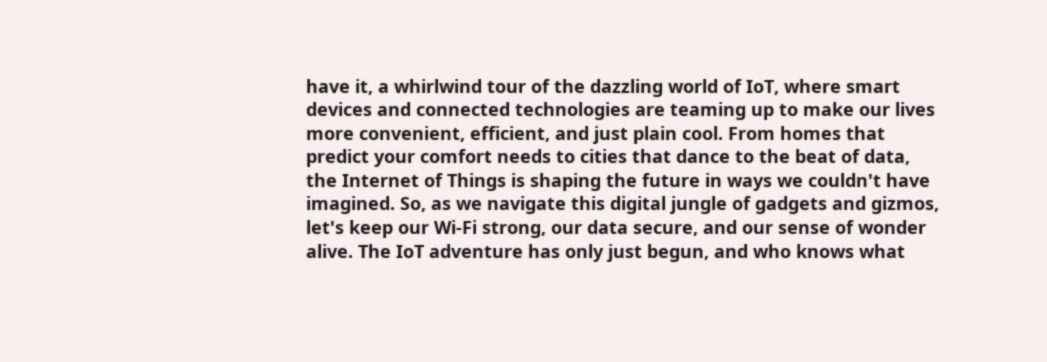have it, a whirlwind tour of the dazzling world of IoT, where smart devices and connected technologies are teaming up to make our lives more convenient, efficient, and just plain cool. From homes that predict your comfort needs to cities that dance to the beat of data, the Internet of Things is shaping the future in ways we couldn't have imagined. So, as we navigate this digital jungle of gadgets and gizmos, let's keep our Wi-Fi strong, our data secure, and our sense of wonder alive. The IoT adventure has only just begun, and who knows what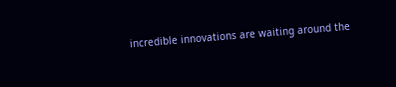incredible innovations are waiting around the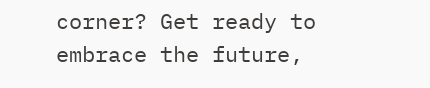corner? Get ready to embrace the future,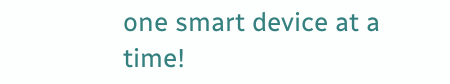one smart device at a time!